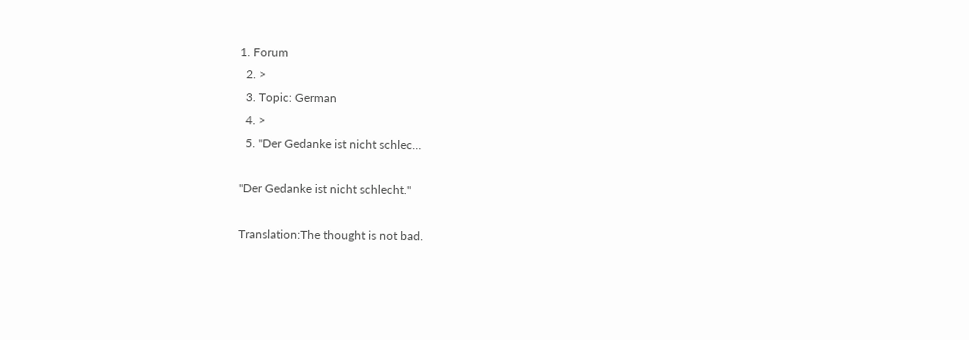1. Forum
  2. >
  3. Topic: German
  4. >
  5. "Der Gedanke ist nicht schlec…

"Der Gedanke ist nicht schlecht."

Translation:The thought is not bad.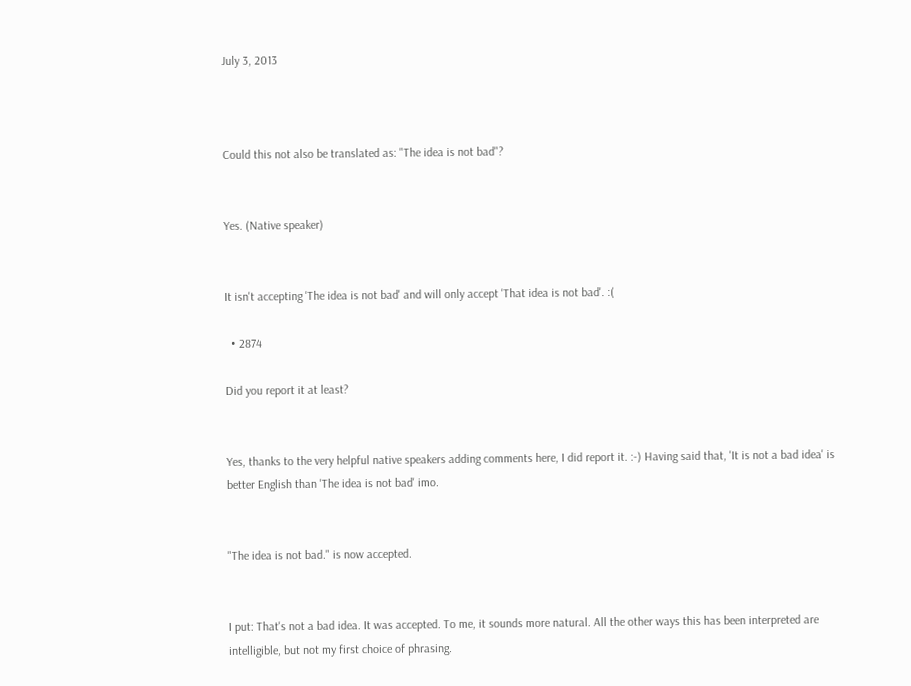July 3, 2013



Could this not also be translated as: "The idea is not bad"?


Yes. (Native speaker)


It isn't accepting 'The idea is not bad' and will only accept 'That idea is not bad'. :(

  • 2874

Did you report it at least?


Yes, thanks to the very helpful native speakers adding comments here, I did report it. :-) Having said that, 'It is not a bad idea' is better English than 'The idea is not bad' imo.


"The idea is not bad." is now accepted.


I put: That's not a bad idea. It was accepted. To me, it sounds more natural. All the other ways this has been interpreted are intelligible, but not my first choice of phrasing.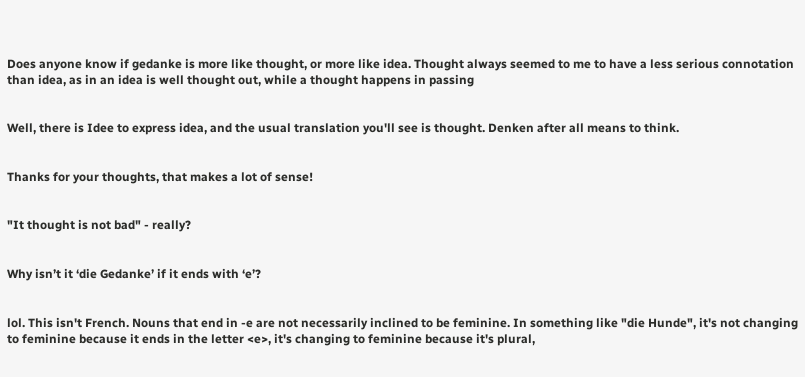Does anyone know if gedanke is more like thought, or more like idea. Thought always seemed to me to have a less serious connotation than idea, as in an idea is well thought out, while a thought happens in passing


Well, there is Idee to express idea, and the usual translation you'll see is thought. Denken after all means to think.


Thanks for your thoughts, that makes a lot of sense!


"It thought is not bad" - really?


Why isn’t it ‘die Gedanke’ if it ends with ‘e’?


lol. This isn't French. Nouns that end in -e are not necessarily inclined to be feminine. In something like "die Hunde", it's not changing to feminine because it ends in the letter <e>, it's changing to feminine because it's plural,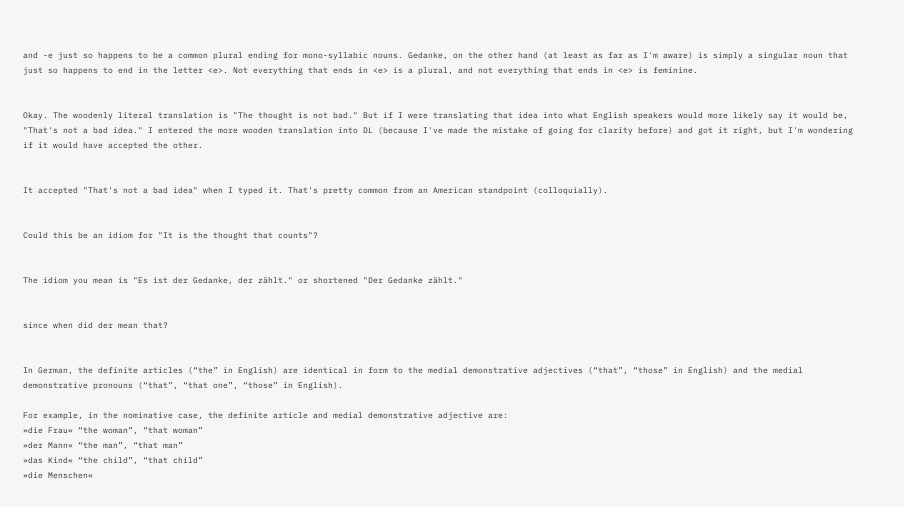and -e just so happens to be a common plural ending for mono-syllabic nouns. Gedanke, on the other hand (at least as far as I'm aware) is simply a singular noun that just so happens to end in the letter <e>. Not everything that ends in <e> is a plural, and not everything that ends in <e> is feminine.


Okay. The woodenly literal translation is "The thought is not bad." But if I were translating that idea into what English speakers would more likely say it would be, "That's not a bad idea." I entered the more wooden translation into DL (because I've made the mistake of going for clarity before) and got it right, but I'm wondering if it would have accepted the other.


It accepted "That's not a bad idea" when I typed it. That's pretty common from an American standpoint (colloquially).


Could this be an idiom for "It is the thought that counts"?


The idiom you mean is "Es ist der Gedanke, der zählt." or shortened "Der Gedanke zählt."


since when did der mean that?


In German, the definite articles (“the” in English) are identical in form to the medial demonstrative adjectives (“that”, “those” in English) and the medial demonstrative pronouns (“that”, “that one”, “those” in English).

For example, in the nominative case, the definite article and medial demonstrative adjective are:
»die Frau« “the woman”, “that woman”
»der Mann« “the man”, “that man”
»das Kind« “the child”, “that child”
»die Menschen«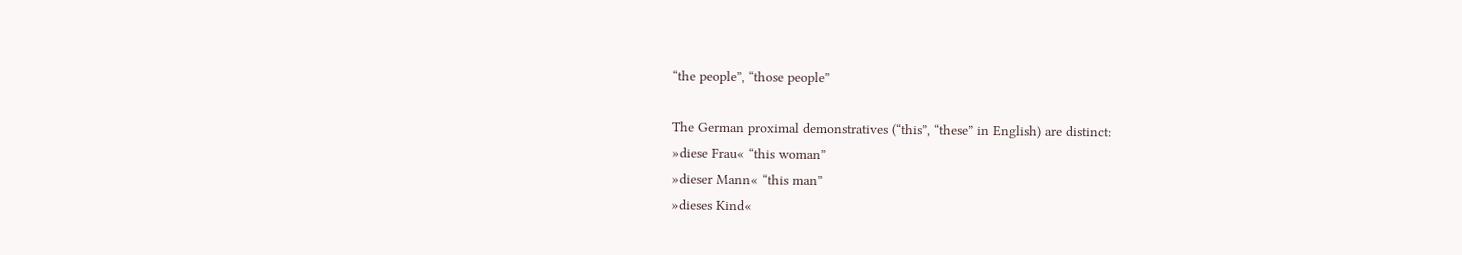“the people”, “those people”

The German proximal demonstratives (“this”, “these” in English) are distinct:
»diese Frau« “this woman”
»dieser Mann« “this man”
»dieses Kind«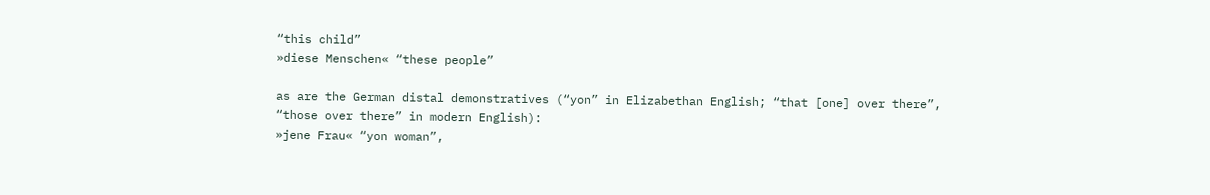“this child”
»diese Menschen« “these people”

as are the German distal demonstratives (“yon” in Elizabethan English; “that [one] over there”, “those over there” in modern English):
»jene Frau« “yon woman”,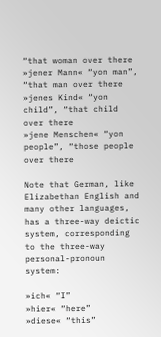“that woman over there
»jener Mann« “yon man”, “that man over there
»jenes Kind« “yon child”, “that child over there
»jene Menschen« “yon people”, “those people over there

Note that German, like Elizabethan English and many other languages, has a three-way deictic system, corresponding to the three-way personal-pronoun system:

»ich« “I”
»hier« “here”
»diese« “this”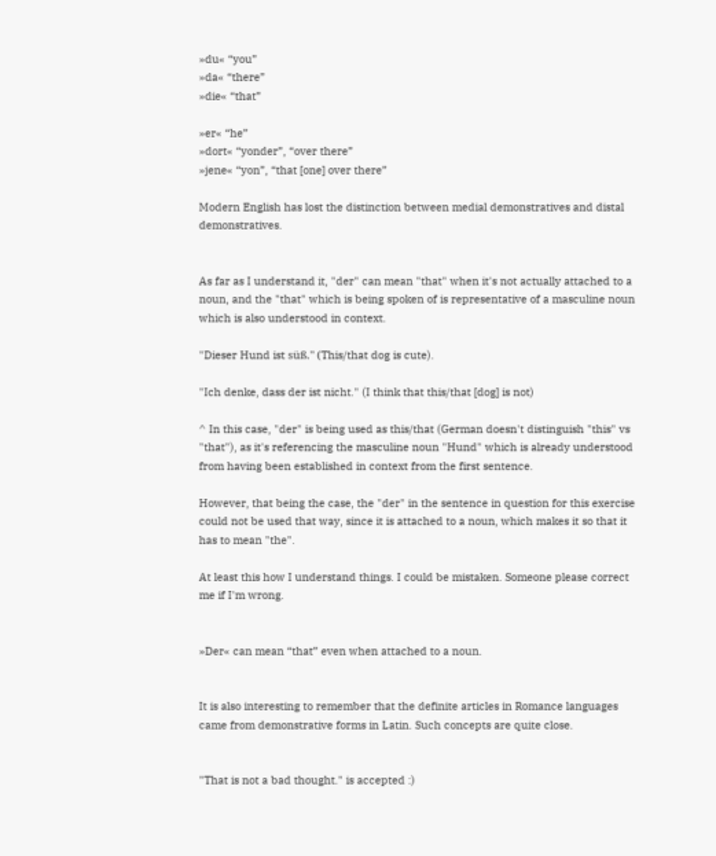»du« “you”
»da« “there”
»die« “that”

»er« “he”
»dort« “yonder”, “over there”
»jene« “yon”, “that [one] over there”

Modern English has lost the distinction between medial demonstratives and distal demonstratives.


As far as I understand it, "der" can mean "that" when it's not actually attached to a noun, and the "that" which is being spoken of is representative of a masculine noun which is also understood in context.

"Dieser Hund ist süß." (This/that dog is cute).

"Ich denke, dass der ist nicht." (I think that this/that [dog] is not)

^ In this case, "der" is being used as this/that (German doesn't distinguish "this" vs "that"), as it's referencing the masculine noun "Hund" which is already understood from having been established in context from the first sentence.

However, that being the case, the "der" in the sentence in question for this exercise could not be used that way, since it is attached to a noun, which makes it so that it has to mean "the".

At least this how I understand things. I could be mistaken. Someone please correct me if I'm wrong.


»Der« can mean “that” even when attached to a noun.


It is also interesting to remember that the definite articles in Romance languages came from demonstrative forms in Latin. Such concepts are quite close.


"That is not a bad thought." is accepted :)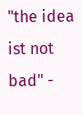"the idea ist not bad" -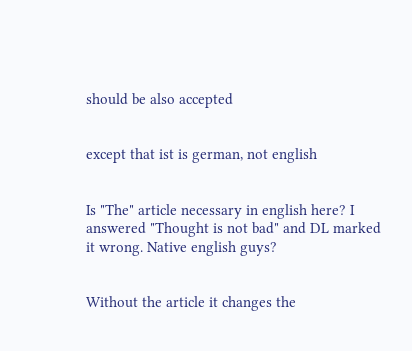should be also accepted


except that ist is german, not english


Is "The" article necessary in english here? I answered "Thought is not bad" and DL marked it wrong. Native english guys?


Without the article it changes the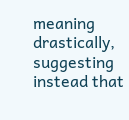meaning drastically, suggesting instead that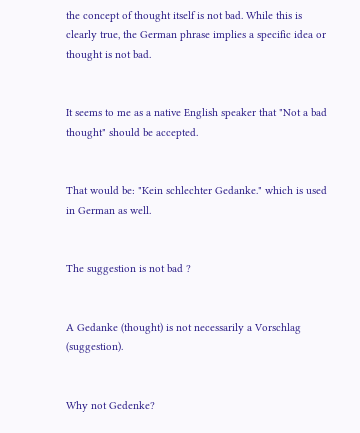the concept of thought itself is not bad. While this is clearly true, the German phrase implies a specific idea or thought is not bad.


It seems to me as a native English speaker that "Not a bad thought" should be accepted.


That would be: "Kein schlechter Gedanke." which is used in German as well.


The suggestion is not bad ?


A Gedanke (thought) is not necessarily a Vorschlag (suggestion).


Why not Gedenke?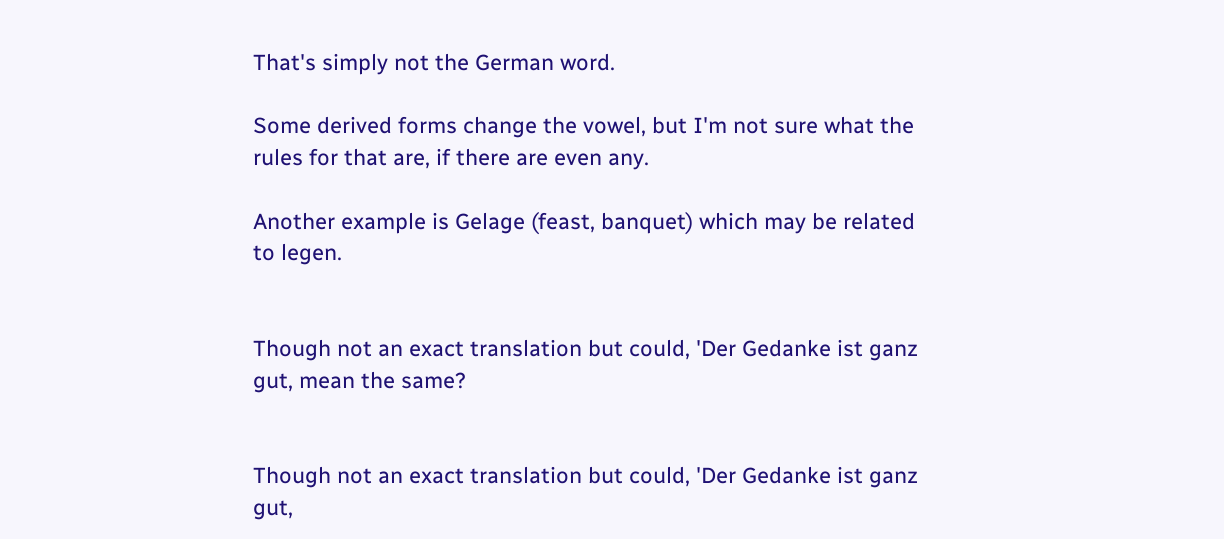That's simply not the German word.

Some derived forms change the vowel, but I'm not sure what the rules for that are, if there are even any.

Another example is Gelage (feast, banquet) which may be related to legen.


Though not an exact translation but could, 'Der Gedanke ist ganz gut, mean the same?


Though not an exact translation but could, 'Der Gedanke ist ganz gut,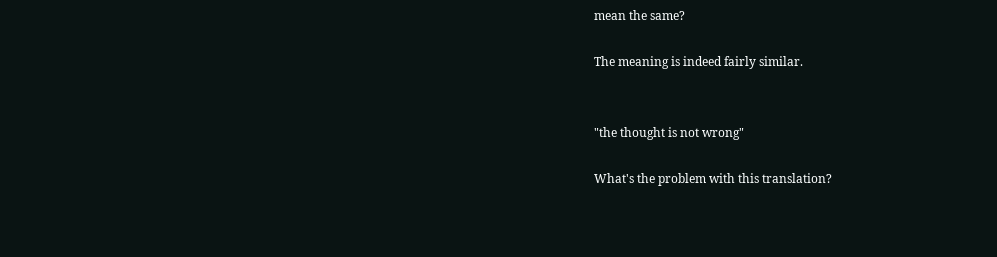mean the same?

The meaning is indeed fairly similar.


"the thought is not wrong"

What's the problem with this translation?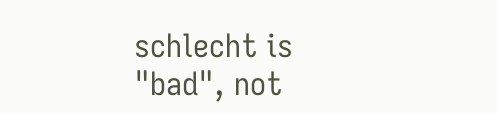schlecht is "bad", not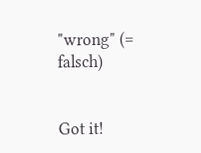"wrong" (= falsch)


Got it!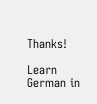Thanks!

Learn German in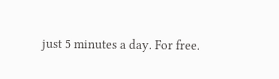just 5 minutes a day. For free.